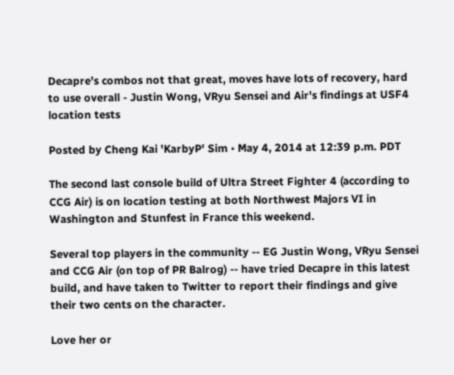Decapre's combos not that great, moves have lots of recovery, hard to use overall - Justin Wong, VRyu Sensei and Air's findings at USF4 location tests

Posted by Cheng Kai 'KarbyP' Sim • May 4, 2014 at 12:39 p.m. PDT

The second last console build of Ultra Street Fighter 4 (according to CCG Air) is on location testing at both Northwest Majors VI in Washington and Stunfest in France this weekend.

Several top players in the community -- EG Justin Wong, VRyu Sensei and CCG Air (on top of PR Balrog) -- have tried Decapre in this latest build, and have taken to Twitter to report their findings and give their two cents on the character.

Love her or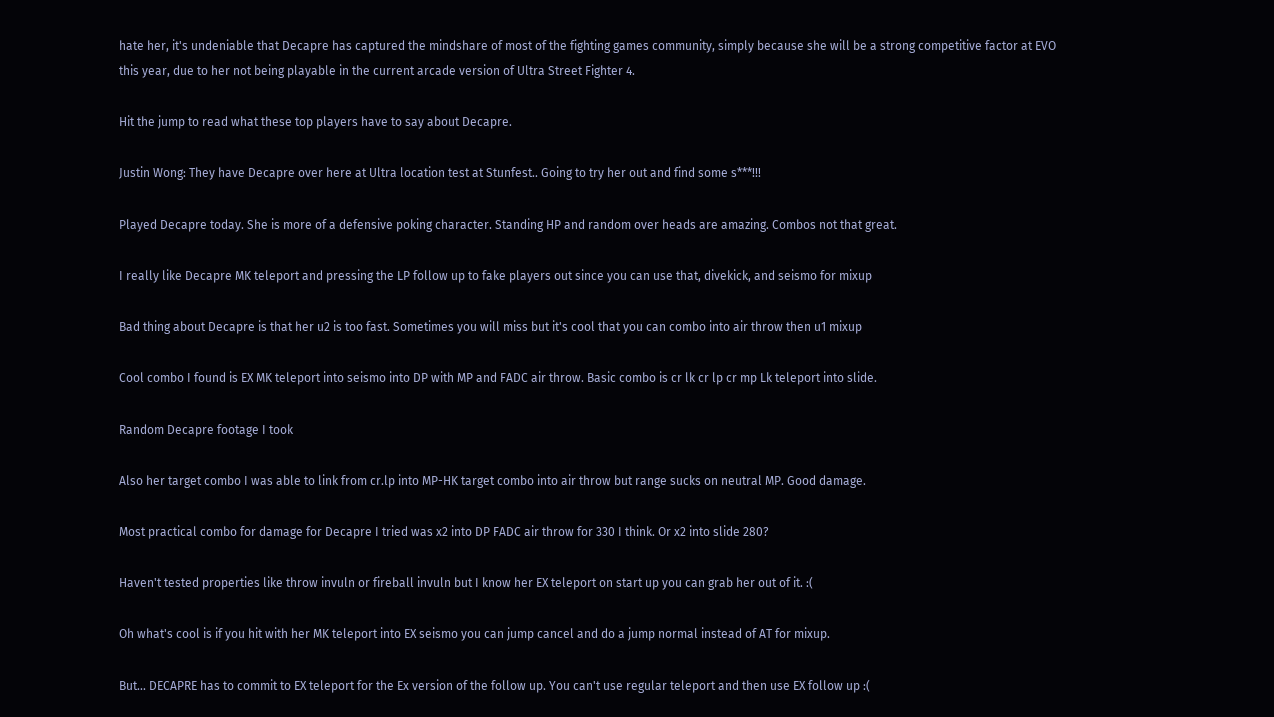hate her, it's undeniable that Decapre has captured the mindshare of most of the fighting games community, simply because she will be a strong competitive factor at EVO this year, due to her not being playable in the current arcade version of Ultra Street Fighter 4.

Hit the jump to read what these top players have to say about Decapre.

Justin Wong: They have Decapre over here at Ultra location test at Stunfest.. Going to try her out and find some s***!!!

Played Decapre today. She is more of a defensive poking character. Standing HP and random over heads are amazing. Combos not that great.

I really like Decapre MK teleport and pressing the LP follow up to fake players out since you can use that, divekick, and seismo for mixup

Bad thing about Decapre is that her u2 is too fast. Sometimes you will miss but it's cool that you can combo into air throw then u1 mixup

Cool combo I found is EX MK teleport into seismo into DP with MP and FADC air throw. Basic combo is cr lk cr lp cr mp Lk teleport into slide.

Random Decapre footage I took

Also her target combo I was able to link from cr.lp into MP-HK target combo into air throw but range sucks on neutral MP. Good damage.

Most practical combo for damage for Decapre I tried was x2 into DP FADC air throw for 330 I think. Or x2 into slide 280?

Haven't tested properties like throw invuln or fireball invuln but I know her EX teleport on start up you can grab her out of it. :(

Oh what's cool is if you hit with her MK teleport into EX seismo you can jump cancel and do a jump normal instead of AT for mixup.

But... DECAPRE has to commit to EX teleport for the Ex version of the follow up. You can't use regular teleport and then use EX follow up :(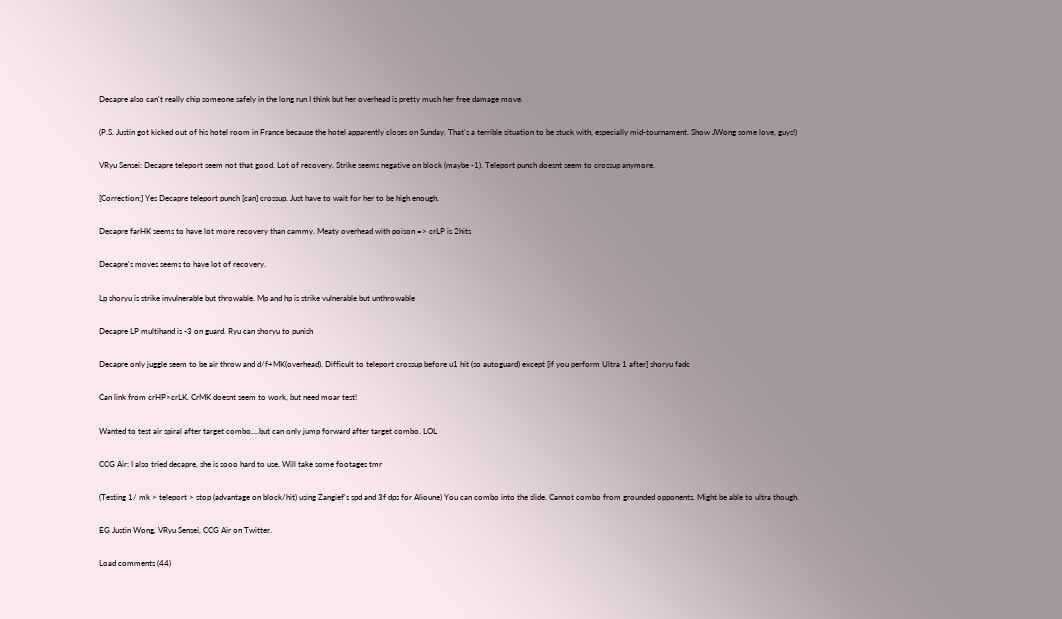Decapre also can't really chip someone safely in the long run I think but her overhead is pretty much her free damage move.

(P.S. Justin got kicked out of his hotel room in France because the hotel apparently closes on Sunday. That's a terrible situation to be stuck with, especially mid-tournament. Show JWong some love, guys!)

VRyu Sensei: Decapre teleport seem not that good. Lot of recovery. Strike seems negative on block (maybe -1). Teleport punch doesnt seem to crossup anymore.

[Correction:] Yes Decapre teleport punch [can] crossup. Just have to wait for her to be high enough.

Decapre farHK seems to have lot more recovery than cammy. Meaty overhead with poison => crLP is 2hits

Decapre's moves seems to have lot of recovery.

Lp shoryu is strike invulnerable but throwable. Mp and hp is strike vulnerable but unthrowable

Decapre LP multihand is -3 on guard. Ryu can shoryu to punish

Decapre only juggle seem to be air throw and d/f+MK(overhead). Difficult to teleport crossup before u1 hit (so autoguard) except [if you perform Ultra 1 after] shoryu fadc

Can link from crHP>crLK. CrMK doesnt seem to work, but need moar test!

Wanted to test air spiral after target combo....but can only jump forward after target combo. LOL

CCG Air: I also tried decapre, she is sooo hard to use. Will take some footages tmr

(Testing 1/ mk > teleport > stop (advantage on block/hit) using Zangief's spd and 3f dps for Alioune) You can combo into the slide. Cannot combo from grounded opponents. Might be able to ultra though.

EG Justin Wong, VRyu Sensei, CCG Air on Twitter.

Load comments (44)